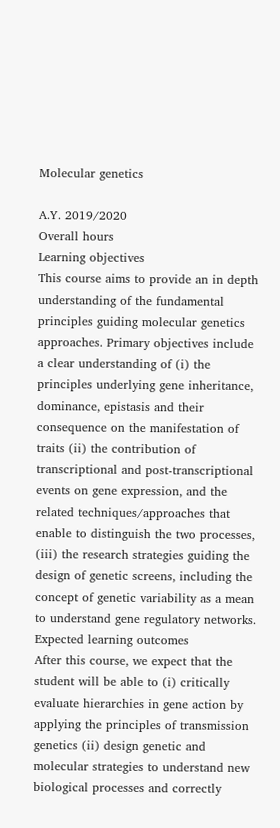Molecular genetics

A.Y. 2019/2020
Overall hours
Learning objectives
This course aims to provide an in depth understanding of the fundamental principles guiding molecular genetics approaches. Primary objectives include a clear understanding of (i) the principles underlying gene inheritance, dominance, epistasis and their consequence on the manifestation of traits (ii) the contribution of transcriptional and post-transcriptional events on gene expression, and the related techniques/approaches that enable to distinguish the two processes, (iii) the research strategies guiding the design of genetic screens, including the concept of genetic variability as a mean to understand gene regulatory networks.
Expected learning outcomes
After this course, we expect that the student will be able to (i) critically evaluate hierarchies in gene action by applying the principles of transmission genetics (ii) design genetic and molecular strategies to understand new biological processes and correctly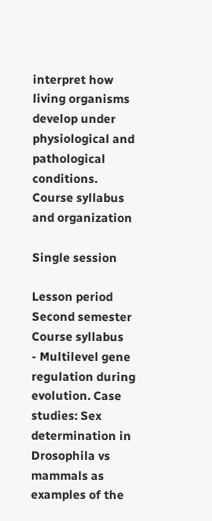interpret how living organisms develop under physiological and pathological conditions.
Course syllabus and organization

Single session

Lesson period
Second semester
Course syllabus
- Multilevel gene regulation during evolution. Case studies: Sex determination in Drosophila vs mammals as examples of the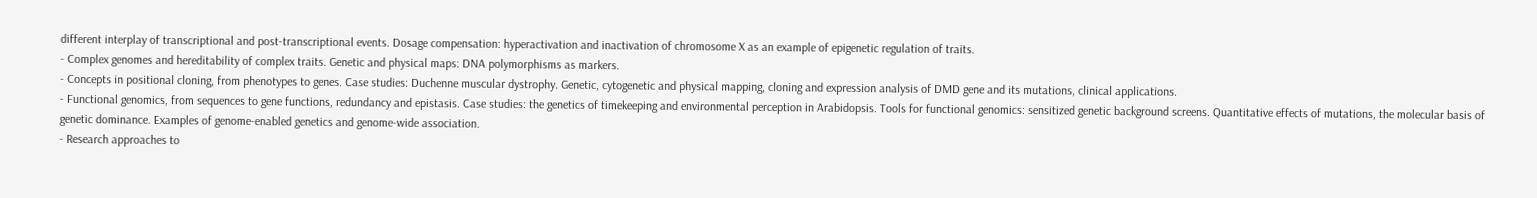different interplay of transcriptional and post-transcriptional events. Dosage compensation: hyperactivation and inactivation of chromosome X as an example of epigenetic regulation of traits.
- Complex genomes and hereditability of complex traits. Genetic and physical maps: DNA polymorphisms as markers.
- Concepts in positional cloning, from phenotypes to genes. Case studies: Duchenne muscular dystrophy. Genetic, cytogenetic and physical mapping, cloning and expression analysis of DMD gene and its mutations, clinical applications.
- Functional genomics, from sequences to gene functions, redundancy and epistasis. Case studies: the genetics of timekeeping and environmental perception in Arabidopsis. Tools for functional genomics: sensitized genetic background screens. Quantitative effects of mutations, the molecular basis of genetic dominance. Examples of genome-enabled genetics and genome-wide association.
- Research approaches to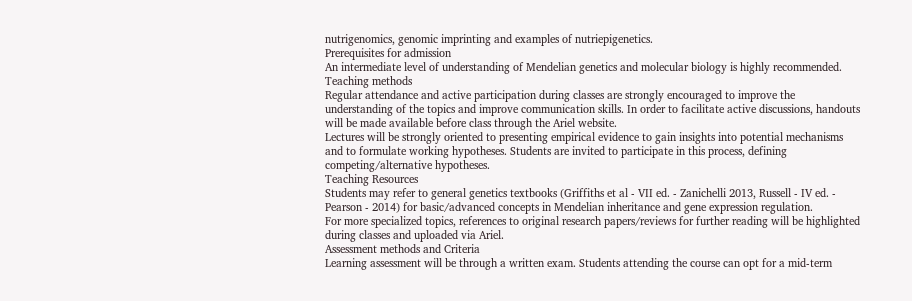nutrigenomics, genomic imprinting and examples of nutriepigenetics.
Prerequisites for admission
An intermediate level of understanding of Mendelian genetics and molecular biology is highly recommended.
Teaching methods
Regular attendance and active participation during classes are strongly encouraged to improve the understanding of the topics and improve communication skills. In order to facilitate active discussions, handouts will be made available before class through the Ariel website.
Lectures will be strongly oriented to presenting empirical evidence to gain insights into potential mechanisms and to formulate working hypotheses. Students are invited to participate in this process, defining competing/alternative hypotheses.
Teaching Resources
Students may refer to general genetics textbooks (Griffiths et al - VII ed. - Zanichelli 2013, Russell - IV ed. - Pearson - 2014) for basic/advanced concepts in Mendelian inheritance and gene expression regulation.
For more specialized topics, references to original research papers/reviews for further reading will be highlighted during classes and uploaded via Ariel.
Assessment methods and Criteria
Learning assessment will be through a written exam. Students attending the course can opt for a mid-term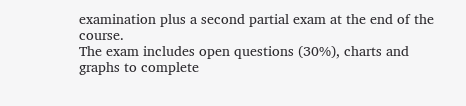examination plus a second partial exam at the end of the course.
The exam includes open questions (30%), charts and graphs to complete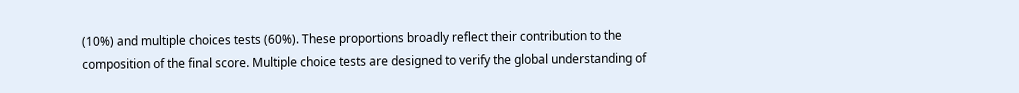(10%) and multiple choices tests (60%). These proportions broadly reflect their contribution to the composition of the final score. Multiple choice tests are designed to verify the global understanding of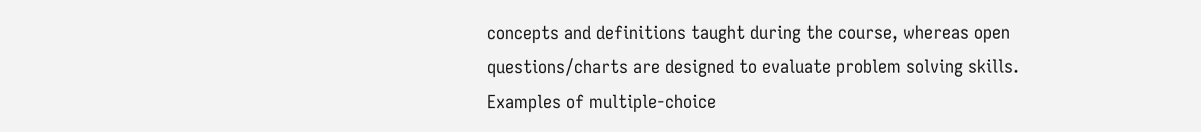concepts and definitions taught during the course, whereas open questions/charts are designed to evaluate problem solving skills. Examples of multiple-choice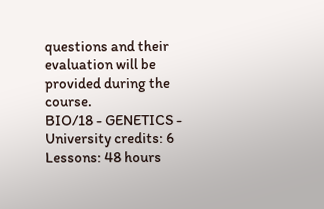questions and their evaluation will be provided during the course.
BIO/18 - GENETICS - University credits: 6
Lessons: 48 hours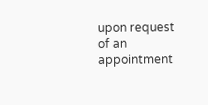upon request of an appointment